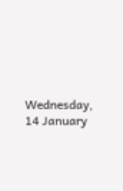Wednesday, 14 January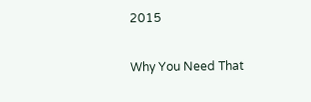2015

Why You Need That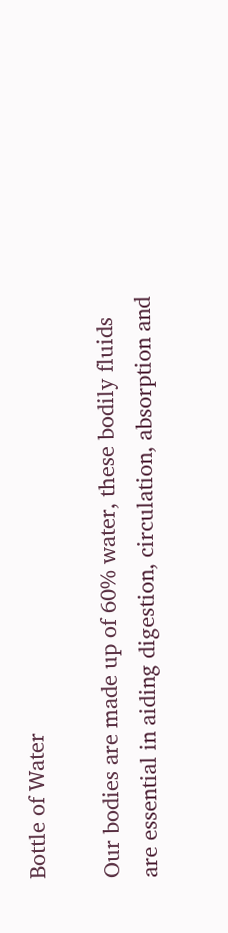Bottle of Water

Our bodies are made up of 60% water, these bodily fluids are essential in aiding digestion, circulation, absorption and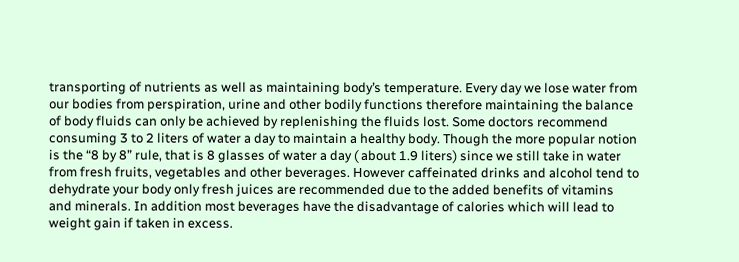transporting of nutrients as well as maintaining body’s temperature. Every day we lose water from our bodies from perspiration, urine and other bodily functions therefore maintaining the balance of body fluids can only be achieved by replenishing the fluids lost. Some doctors recommend consuming 3 to 2 liters of water a day to maintain a healthy body. Though the more popular notion is the “8 by 8” rule, that is 8 glasses of water a day ( about 1.9 liters) since we still take in water from fresh fruits, vegetables and other beverages. However caffeinated drinks and alcohol tend to dehydrate your body only fresh juices are recommended due to the added benefits of vitamins and minerals. In addition most beverages have the disadvantage of calories which will lead to weight gain if taken in excess.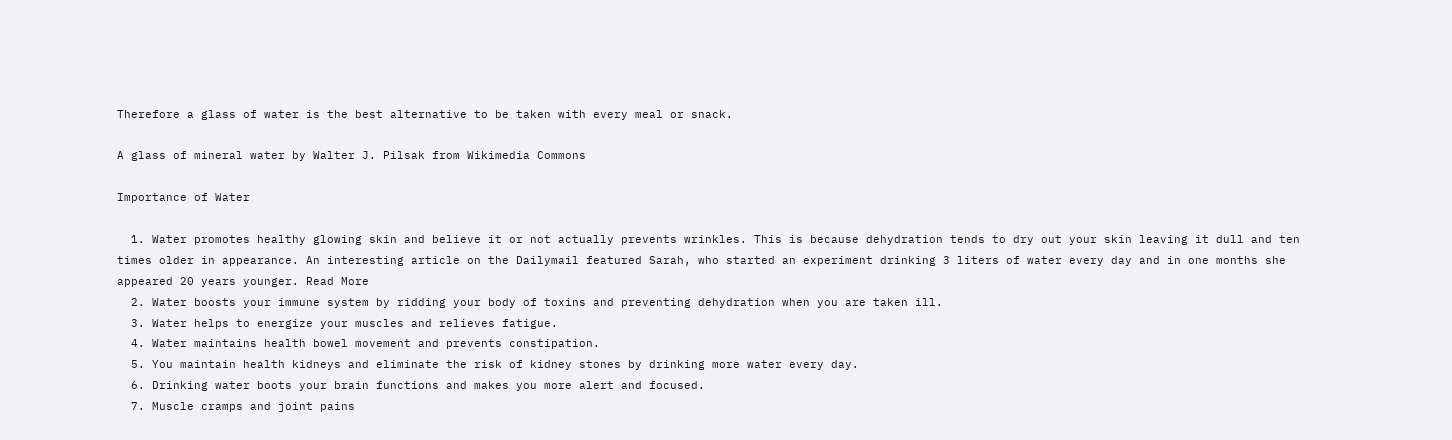Therefore a glass of water is the best alternative to be taken with every meal or snack.

A glass of mineral water by Walter J. Pilsak from Wikimedia Commons

Importance of Water

  1. Water promotes healthy glowing skin and believe it or not actually prevents wrinkles. This is because dehydration tends to dry out your skin leaving it dull and ten times older in appearance. An interesting article on the Dailymail featured Sarah, who started an experiment drinking 3 liters of water every day and in one months she appeared 20 years younger. Read More
  2. Water boosts your immune system by ridding your body of toxins and preventing dehydration when you are taken ill.
  3. Water helps to energize your muscles and relieves fatigue.
  4. Water maintains health bowel movement and prevents constipation.
  5. You maintain health kidneys and eliminate the risk of kidney stones by drinking more water every day.
  6. Drinking water boots your brain functions and makes you more alert and focused.
  7. Muscle cramps and joint pains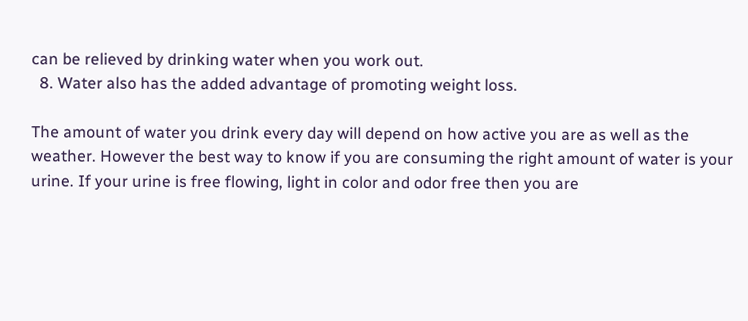can be relieved by drinking water when you work out.
  8. Water also has the added advantage of promoting weight loss.

The amount of water you drink every day will depend on how active you are as well as the weather. However the best way to know if you are consuming the right amount of water is your urine. If your urine is free flowing, light in color and odor free then you are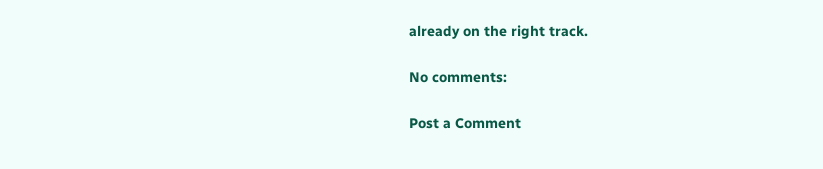already on the right track.

No comments:

Post a Comment